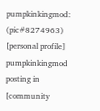pumpkinkingmod: (pic#8274963)
[personal profile] pumpkinkingmod posting in [community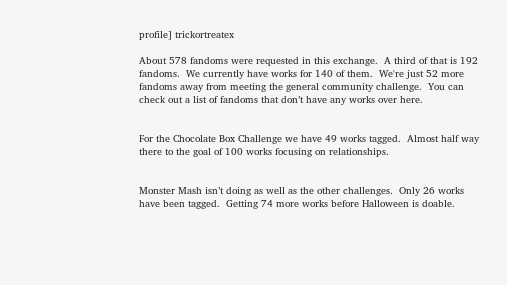profile] trickortreatex

About 578 fandoms were requested in this exchange.  A third of that is 192 fandoms.  We currently have works for 140 of them.  We're just 52 more fandoms away from meeting the general community challenge.  You can check out a list of fandoms that don’t have any works over here.


For the Chocolate Box Challenge we have 49 works tagged.  Almost half way there to the goal of 100 works focusing on relationships.


Monster Mash isn’t doing as well as the other challenges.  Only 26 works have been tagged.  Getting 74 more works before Halloween is doable.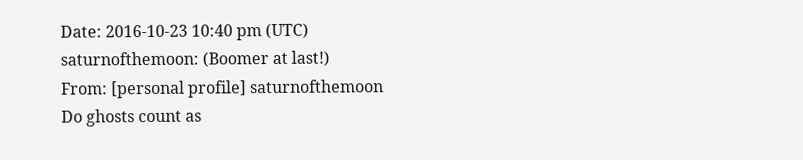Date: 2016-10-23 10:40 pm (UTC)
saturnofthemoon: (Boomer at last!)
From: [personal profile] saturnofthemoon
Do ghosts count as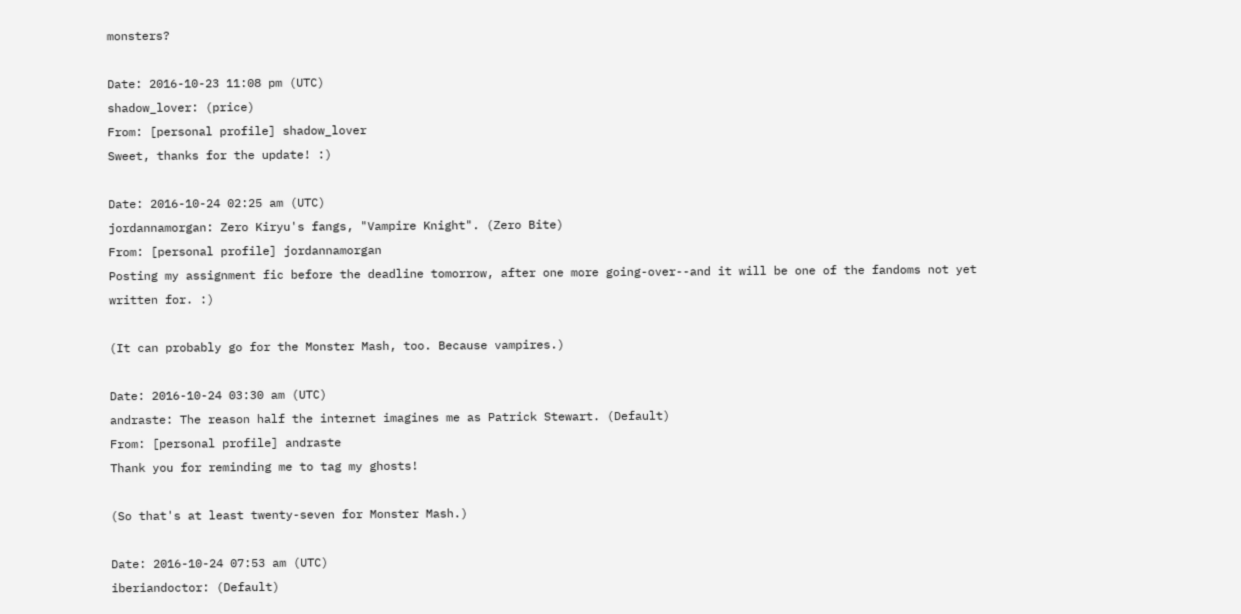monsters?

Date: 2016-10-23 11:08 pm (UTC)
shadow_lover: (price)
From: [personal profile] shadow_lover
Sweet, thanks for the update! :)

Date: 2016-10-24 02:25 am (UTC)
jordannamorgan: Zero Kiryu's fangs, "Vampire Knight". (Zero Bite)
From: [personal profile] jordannamorgan
Posting my assignment fic before the deadline tomorrow, after one more going-over--and it will be one of the fandoms not yet written for. :)

(It can probably go for the Monster Mash, too. Because vampires.)

Date: 2016-10-24 03:30 am (UTC)
andraste: The reason half the internet imagines me as Patrick Stewart. (Default)
From: [personal profile] andraste
Thank you for reminding me to tag my ghosts!

(So that's at least twenty-seven for Monster Mash.)

Date: 2016-10-24 07:53 am (UTC)
iberiandoctor: (Default)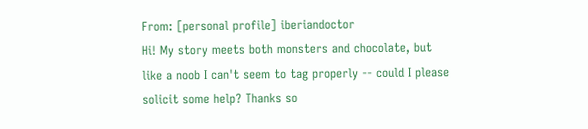From: [personal profile] iberiandoctor
Hi! My story meets both monsters and chocolate, but like a noob I can't seem to tag properly -- could I please solicit some help? Thanks so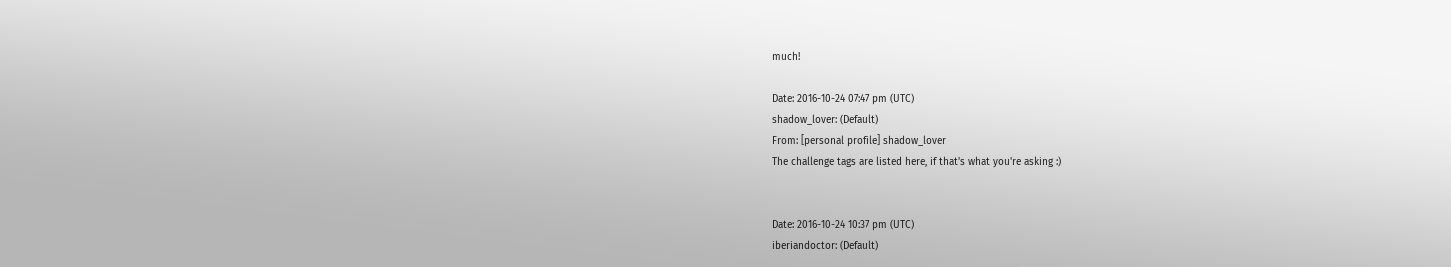much!

Date: 2016-10-24 07:47 pm (UTC)
shadow_lover: (Default)
From: [personal profile] shadow_lover
The challenge tags are listed here, if that's what you're asking :)


Date: 2016-10-24 10:37 pm (UTC)
iberiandoctor: (Default)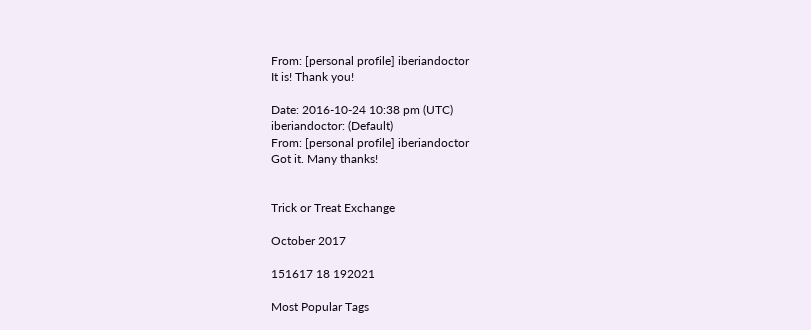From: [personal profile] iberiandoctor
It is! Thank you!

Date: 2016-10-24 10:38 pm (UTC)
iberiandoctor: (Default)
From: [personal profile] iberiandoctor
Got it. Many thanks!


Trick or Treat Exchange

October 2017

151617 18 192021

Most Popular Tags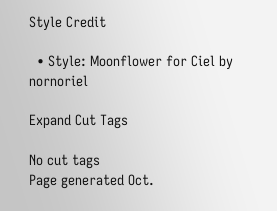Style Credit

  • Style: Moonflower for Ciel by nornoriel

Expand Cut Tags

No cut tags
Page generated Oct.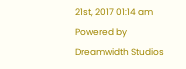21st, 2017 01:14 am
Powered by Dreamwidth Studios